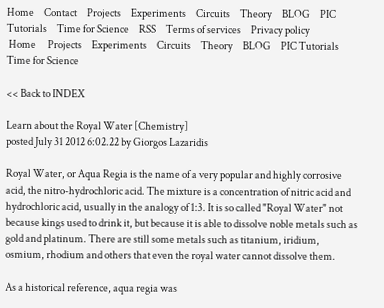Home     Contact     Projects     Experiments     Circuits     Theory     BLOG     PIC Tutorials     Time for Science     RSS     Terms of services     Privacy policy
 Home      Projects     Experiments     Circuits     Theory     BLOG     PIC Tutorials     Time for Science

<< Back to INDEX

Learn about the Royal Water [Chemistry]
posted July 31 2012 6:02.22 by Giorgos Lazaridis

Royal Water, or Aqua Regia is the name of a very popular and highly corrosive acid, the nitro-hydrochloric acid. The mixture is a concentration of nitric acid and hydrochloric acid, usually in the analogy of 1:3. It is so called "Royal Water" not because kings used to drink it, but because it is able to dissolve noble metals such as gold and platinum. There are still some metals such as titanium, iridium, osmium, rhodium and others that even the royal water cannot dissolve them.

As a historical reference, aqua regia was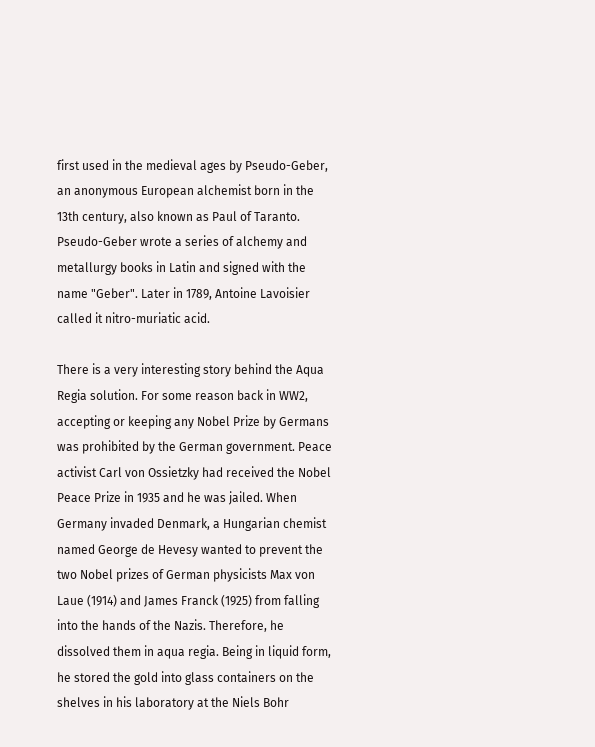first used in the medieval ages by Pseudo-Geber, an anonymous European alchemist born in the 13th century, also known as Paul of Taranto. Pseudo-Geber wrote a series of alchemy and metallurgy books in Latin and signed with the name "Geber". Later in 1789, Antoine Lavoisier called it nitro-muriatic acid.

There is a very interesting story behind the Aqua Regia solution. For some reason back in WW2, accepting or keeping any Nobel Prize by Germans was prohibited by the German government. Peace activist Carl von Ossietzky had received the Nobel Peace Prize in 1935 and he was jailed. When Germany invaded Denmark, a Hungarian chemist named George de Hevesy wanted to prevent the two Nobel prizes of German physicists Max von Laue (1914) and James Franck (1925) from falling into the hands of the Nazis. Therefore, he dissolved them in aqua regia. Being in liquid form, he stored the gold into glass containers on the shelves in his laboratory at the Niels Bohr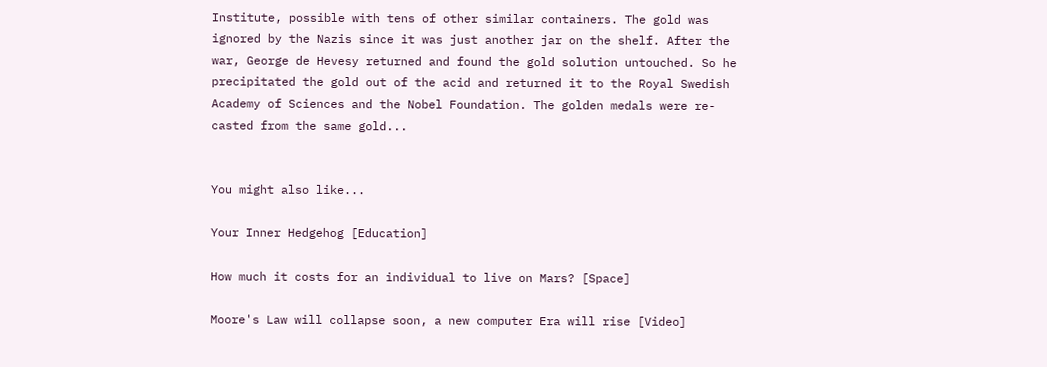Institute, possible with tens of other similar containers. The gold was ignored by the Nazis since it was just another jar on the shelf. After the war, George de Hevesy returned and found the gold solution untouched. So he precipitated the gold out of the acid and returned it to the Royal Swedish Academy of Sciences and the Nobel Foundation. The golden medals were re-casted from the same gold...


You might also like...

Your Inner Hedgehog [Education]

How much it costs for an individual to live on Mars? [Space]

Moore's Law will collapse soon, a new computer Era will rise [Video]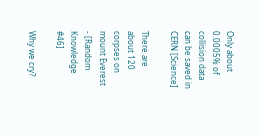Only about 0.0005% of collision data can be saved in CERN [Science]

There are about 120 corpses on mount Everest - [Random Knowledge #46]

Why we cry?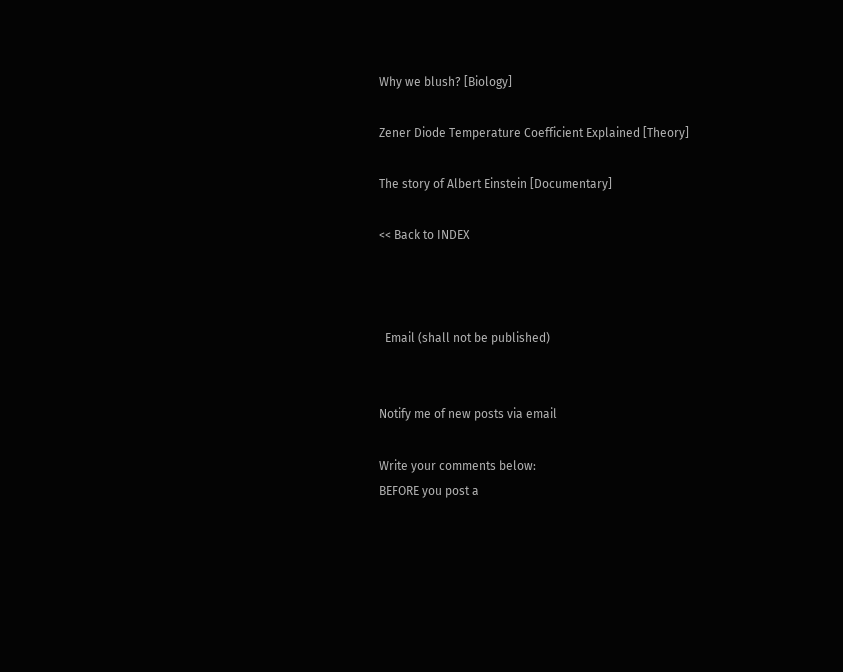Why we blush? [Biology]

Zener Diode Temperature Coefficient Explained [Theory]

The story of Albert Einstein [Documentary]

<< Back to INDEX



  Email (shall not be published)


Notify me of new posts via email

Write your comments below:
BEFORE you post a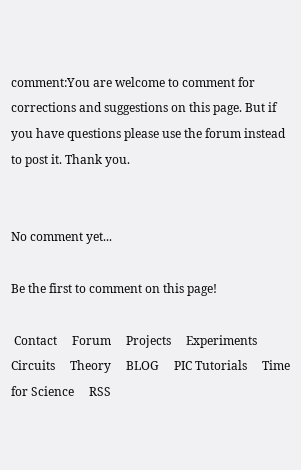comment:You are welcome to comment for corrections and suggestions on this page. But if you have questions please use the forum instead to post it. Thank you.


No comment yet...

Be the first to comment on this page!

 Contact     Forum     Projects     Experiments     Circuits     Theory     BLOG     PIC Tutorials     Time for Science     RSS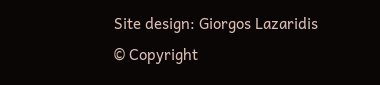Site design: Giorgos Lazaridis
© Copyright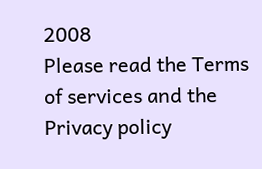2008
Please read the Terms of services and the Privacy policy